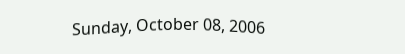Sunday, October 08, 2006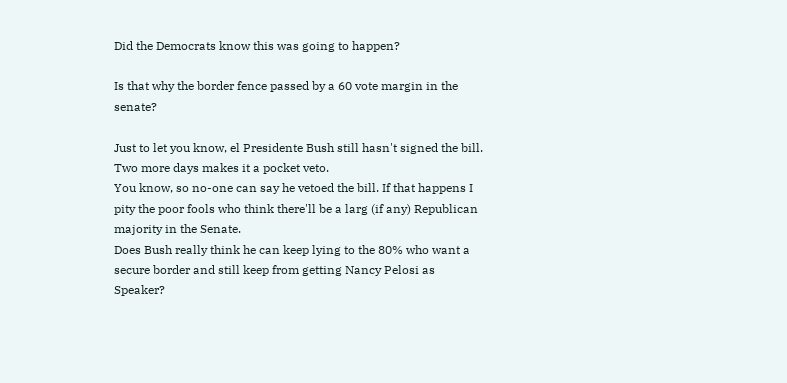Did the Democrats know this was going to happen?

Is that why the border fence passed by a 60 vote margin in the senate?

Just to let you know, el Presidente Bush still hasn't signed the bill. Two more days makes it a pocket veto.
You know, so no-one can say he vetoed the bill. If that happens I pity the poor fools who think there'll be a larg (if any) Republican majority in the Senate.
Does Bush really think he can keep lying to the 80% who want a secure border and still keep from getting Nancy Pelosi as Speaker?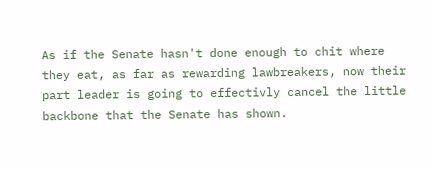As if the Senate hasn't done enough to chit where they eat, as far as rewarding lawbreakers, now their part leader is going to effectivly cancel the little backbone that the Senate has shown.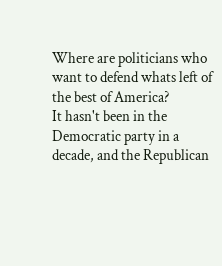Where are politicians who want to defend whats left of the best of America?
It hasn't been in the Democratic party in a decade, and the Republican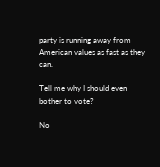party is running away from American values as fast as they can.

Tell me why I should even bother to vote?

No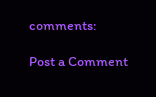comments:

Post a Comment